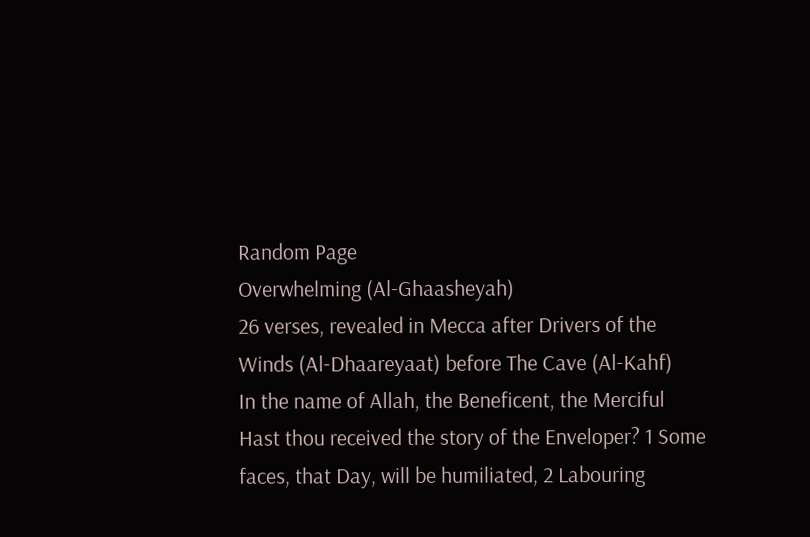Random Page
Overwhelming (Al-Ghaasheyah)
26 verses, revealed in Mecca after Drivers of the Winds (Al-Dhaareyaat) before The Cave (Al-Kahf)
In the name of Allah, the Beneficent, the Merciful
Hast thou received the story of the Enveloper? 1 Some faces, that Day, will be humiliated, 2 Labouring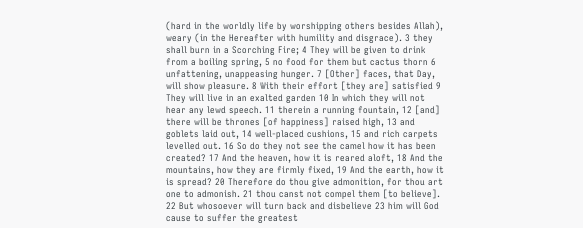(hard in the worldly life by worshipping others besides Allah), weary (in the Hereafter with humility and disgrace). 3 they shall burn in a Scorching Fire; 4 They will be given to drink from a boiling spring, 5 no food for them but cactus thorn 6 unfattening, unappeasing hunger. 7 [Other] faces, that Day, will show pleasure. 8 With their effort [they are] satisfied 9 They will live in an exalted garden 10 In which they will not hear any lewd speech. 11 therein a running fountain, 12 [and] there will be thrones [of happiness] raised high, 13 and goblets laid out, 14 well-placed cushions, 15 and rich carpets levelled out. 16 So do they not see the camel how it has been created? 17 And the heaven, how it is reared aloft, 18 And the mountains, how they are firmly fixed, 19 And the earth, how it is spread? 20 Therefore do thou give admonition, for thou art one to admonish. 21 thou canst not compel them [to believe]. 22 But whosoever will turn back and disbelieve 23 him will God cause to suffer the greatest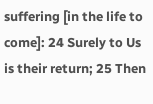suffering [in the life to come]: 24 Surely to Us is their return; 25 Then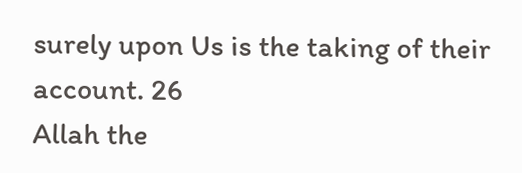surely upon Us is the taking of their account. 26
Allah the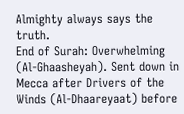Almighty always says the truth.
End of Surah: Overwhelming (Al-Ghaasheyah). Sent down in Mecca after Drivers of the Winds (Al-Dhaareyaat) before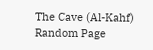The Cave (Al-Kahf)
Random Page